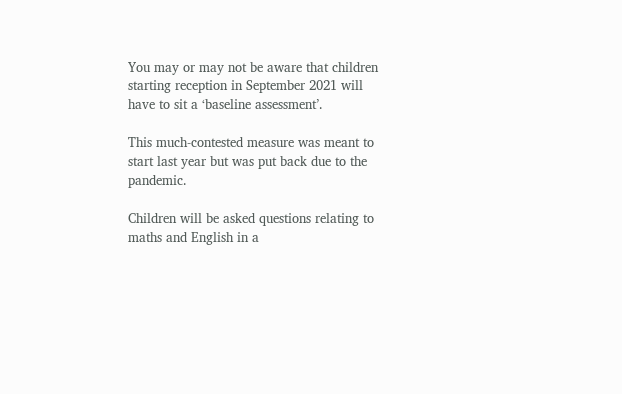You may or may not be aware that children starting reception in September 2021 will have to sit a ‘baseline assessment’.

This much-contested measure was meant to start last year but was put back due to the pandemic.

Children will be asked questions relating to maths and English in a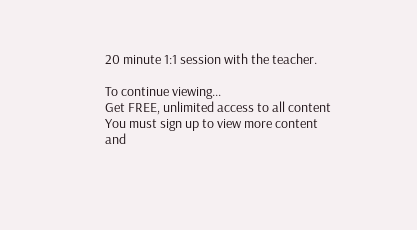20 minute 1:1 session with the teacher.

To continue viewing...
Get FREE, unlimited access to all content
You must sign up to view more content
and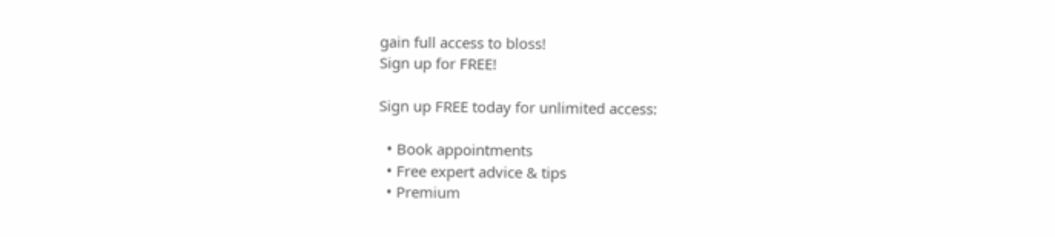gain full access to bloss!
Sign up for FREE!

Sign up FREE today for unlimited access:

  • Book appointments
  • Free expert advice & tips
  • Premium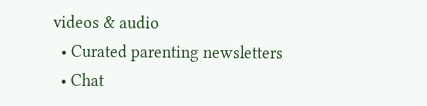videos & audio
  • Curated parenting newsletters
  • Chat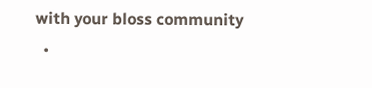with your bloss community
  •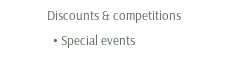Discounts & competitions
  • Special events